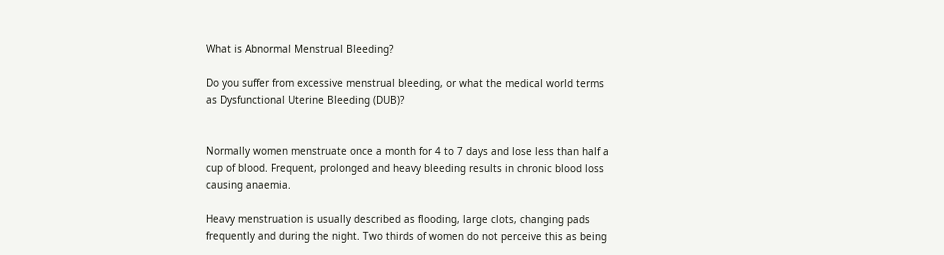What is Abnormal Menstrual Bleeding?

Do you suffer from excessive menstrual bleeding, or what the medical world terms as Dysfunctional Uterine Bleeding (DUB)?


Normally women menstruate once a month for 4 to 7 days and lose less than half a cup of blood. Frequent, prolonged and heavy bleeding results in chronic blood loss causing anaemia.

Heavy menstruation is usually described as flooding, large clots, changing pads frequently and during the night. Two thirds of women do not perceive this as being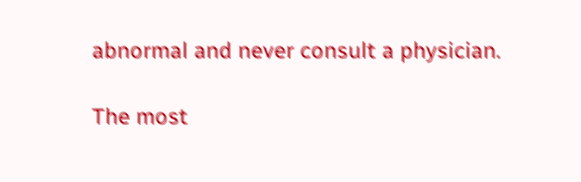abnormal and never consult a physician.

The most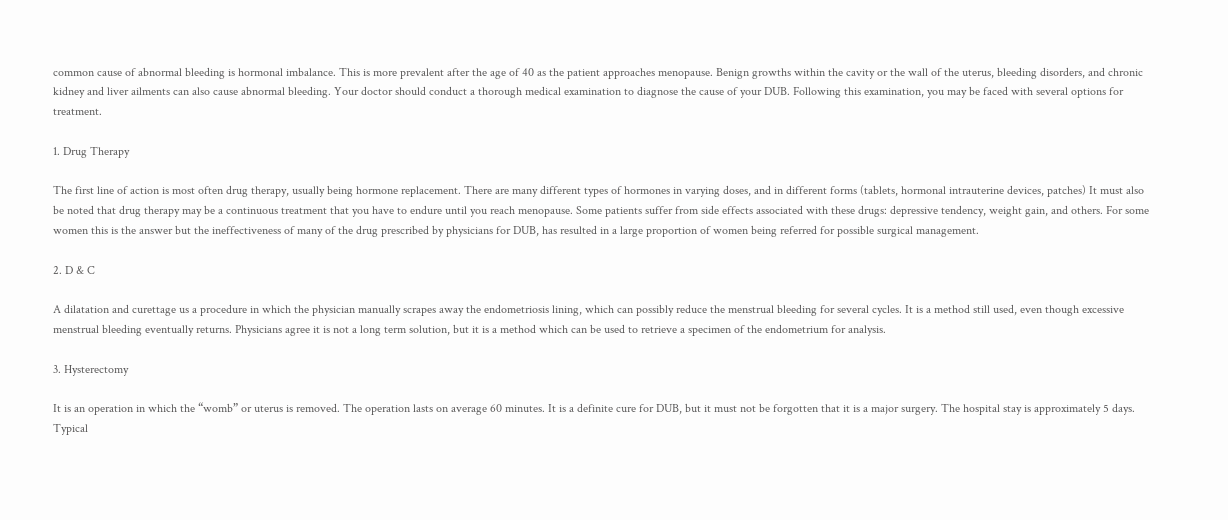common cause of abnormal bleeding is hormonal imbalance. This is more prevalent after the age of 40 as the patient approaches menopause. Benign growths within the cavity or the wall of the uterus, bleeding disorders, and chronic kidney and liver ailments can also cause abnormal bleeding. Your doctor should conduct a thorough medical examination to diagnose the cause of your DUB. Following this examination, you may be faced with several options for treatment.

1. Drug Therapy

The first line of action is most often drug therapy, usually being hormone replacement. There are many different types of hormones in varying doses, and in different forms (tablets, hormonal intrauterine devices, patches) It must also be noted that drug therapy may be a continuous treatment that you have to endure until you reach menopause. Some patients suffer from side effects associated with these drugs: depressive tendency, weight gain, and others. For some women this is the answer but the ineffectiveness of many of the drug prescribed by physicians for DUB, has resulted in a large proportion of women being referred for possible surgical management.

2. D & C

A dilatation and curettage us a procedure in which the physician manually scrapes away the endometriosis lining, which can possibly reduce the menstrual bleeding for several cycles. It is a method still used, even though excessive menstrual bleeding eventually returns. Physicians agree it is not a long term solution, but it is a method which can be used to retrieve a specimen of the endometrium for analysis.

3. Hysterectomy

It is an operation in which the “womb” or uterus is removed. The operation lasts on average 60 minutes. It is a definite cure for DUB, but it must not be forgotten that it is a major surgery. The hospital stay is approximately 5 days. Typical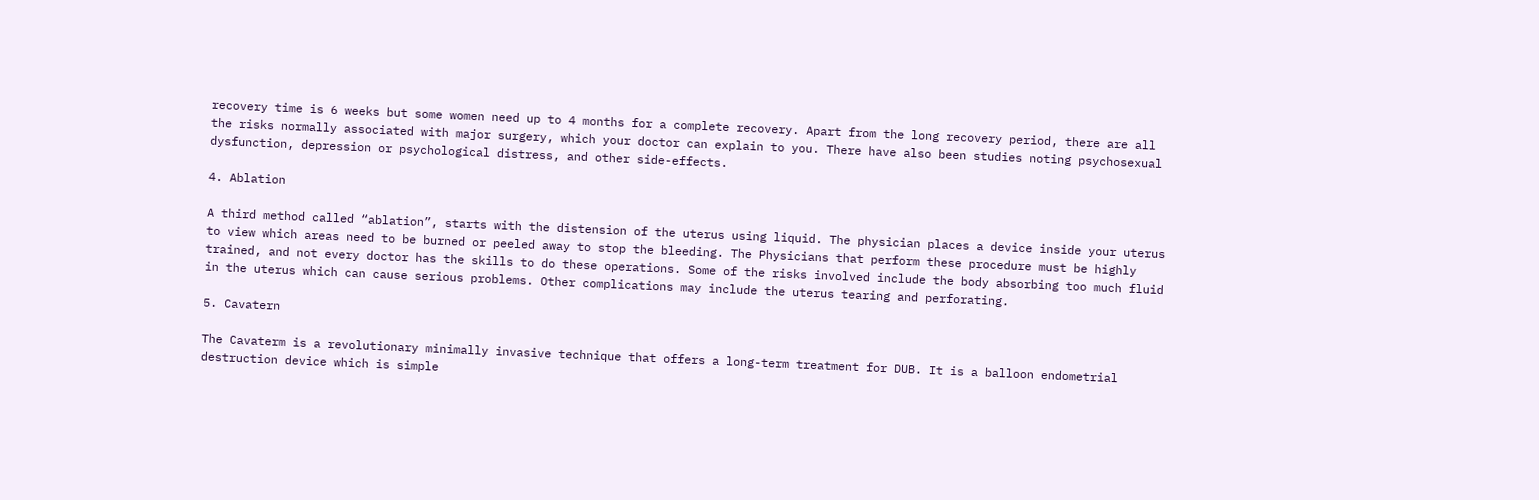recovery time is 6 weeks but some women need up to 4 months for a complete recovery. Apart from the long recovery period, there are all the risks normally associated with major surgery, which your doctor can explain to you. There have also been studies noting psychosexual dysfunction, depression or psychological distress, and other side-effects.

4. Ablation

A third method called “ablation”, starts with the distension of the uterus using liquid. The physician places a device inside your uterus to view which areas need to be burned or peeled away to stop the bleeding. The Physicians that perform these procedure must be highly trained, and not every doctor has the skills to do these operations. Some of the risks involved include the body absorbing too much fluid in the uterus which can cause serious problems. Other complications may include the uterus tearing and perforating.

5. Cavatern

The Cavaterm is a revolutionary minimally invasive technique that offers a long-term treatment for DUB. It is a balloon endometrial destruction device which is simple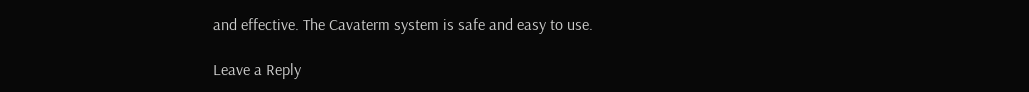and effective. The Cavaterm system is safe and easy to use.

Leave a Reply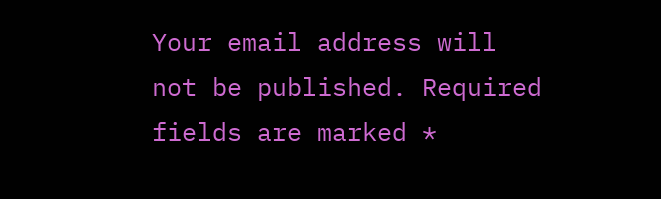Your email address will not be published. Required fields are marked *